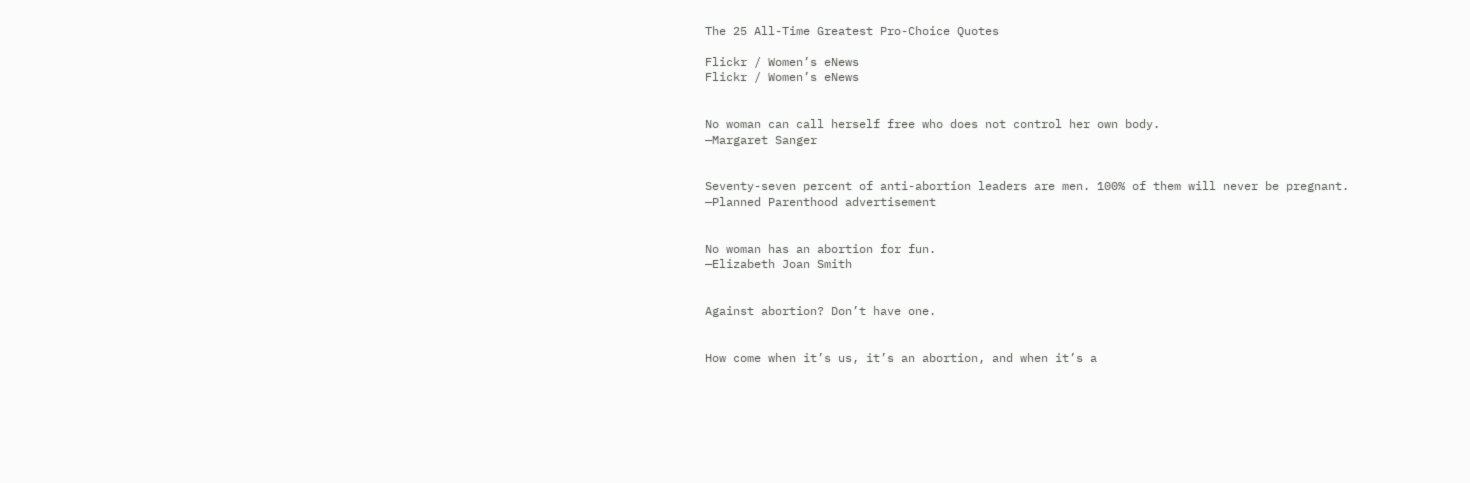The 25 All-Time Greatest Pro-Choice Quotes

Flickr / Women’s eNews
Flickr / Women’s eNews


No woman can call herself free who does not control her own body.
—Margaret Sanger


Seventy-seven percent of anti-abortion leaders are men. 100% of them will never be pregnant.
—Planned Parenthood advertisement


No woman has an abortion for fun.
—Elizabeth Joan Smith


Against abortion? Don’t have one.


How come when it’s us, it’s an abortion, and when it’s a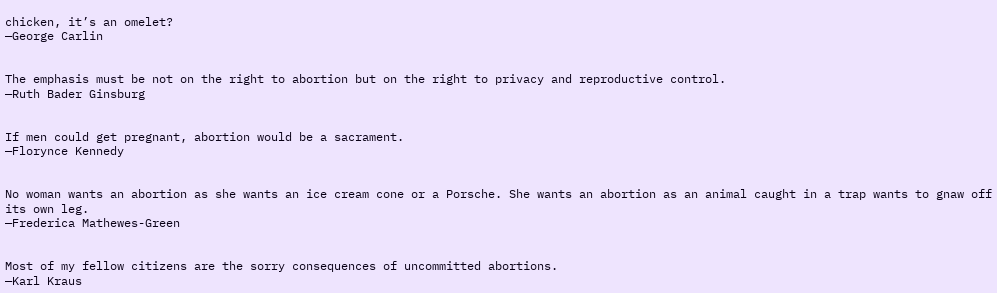chicken, it’s an omelet?
—George Carlin


The emphasis must be not on the right to abortion but on the right to privacy and reproductive control.
—Ruth Bader Ginsburg


If men could get pregnant, abortion would be a sacrament.
—Florynce Kennedy


No woman wants an abortion as she wants an ice cream cone or a Porsche. She wants an abortion as an animal caught in a trap wants to gnaw off its own leg.
—Frederica Mathewes-Green


Most of my fellow citizens are the sorry consequences of uncommitted abortions.
—Karl Kraus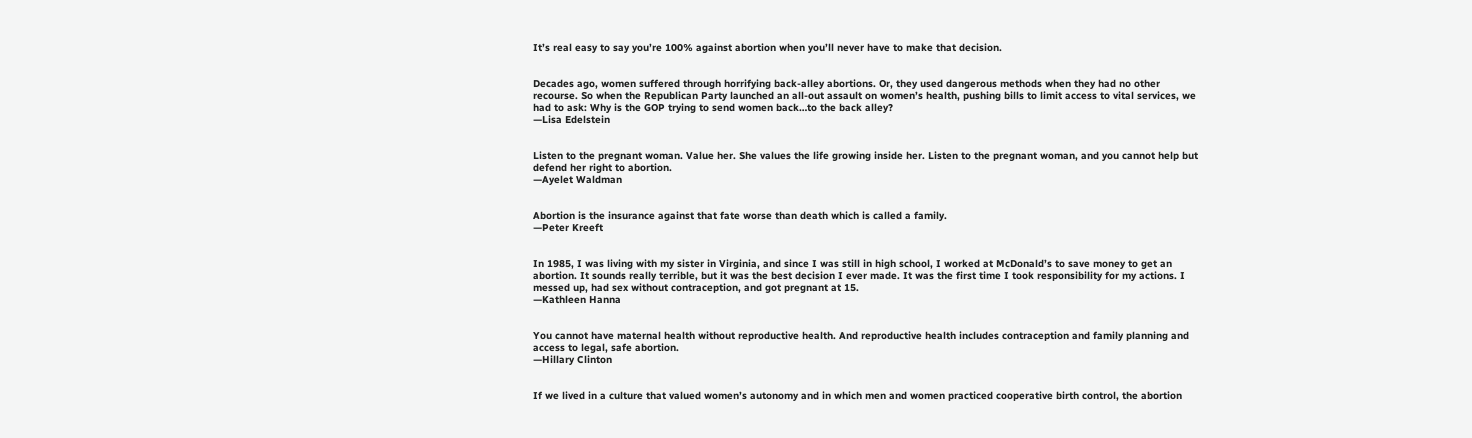It’s real easy to say you’re 100% against abortion when you’ll never have to make that decision.


Decades ago, women suffered through horrifying back-alley abortions. Or, they used dangerous methods when they had no other recourse. So when the Republican Party launched an all-out assault on women’s health, pushing bills to limit access to vital services, we had to ask: Why is the GOP trying to send women back…to the back alley?
—Lisa Edelstein


Listen to the pregnant woman. Value her. She values the life growing inside her. Listen to the pregnant woman, and you cannot help but defend her right to abortion.
—Ayelet Waldman


Abortion is the insurance against that fate worse than death which is called a family.
—Peter Kreeft


In 1985, I was living with my sister in Virginia, and since I was still in high school, I worked at McDonald’s to save money to get an abortion. It sounds really terrible, but it was the best decision I ever made. It was the first time I took responsibility for my actions. I messed up, had sex without contraception, and got pregnant at 15.
—Kathleen Hanna


You cannot have maternal health without reproductive health. And reproductive health includes contraception and family planning and access to legal, safe abortion.
—Hillary Clinton


If we lived in a culture that valued women’s autonomy and in which men and women practiced cooperative birth control, the abortion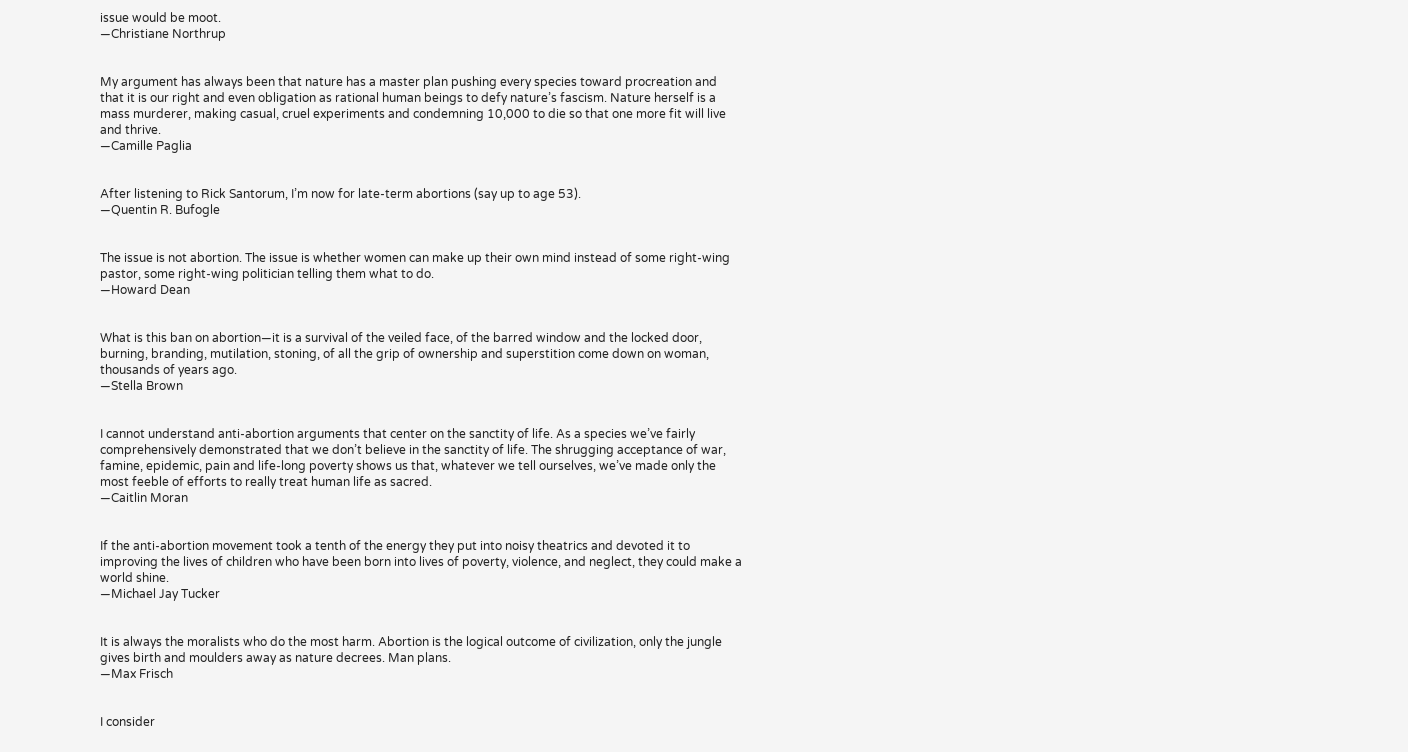issue would be moot.
—Christiane Northrup


My argument has always been that nature has a master plan pushing every species toward procreation and that it is our right and even obligation as rational human beings to defy nature’s fascism. Nature herself is a mass murderer, making casual, cruel experiments and condemning 10,000 to die so that one more fit will live and thrive.
—Camille Paglia


After listening to Rick Santorum, I’m now for late-term abortions (say up to age 53).
—Quentin R. Bufogle


The issue is not abortion. The issue is whether women can make up their own mind instead of some right-wing pastor, some right-wing politician telling them what to do.
—Howard Dean


What is this ban on abortion—it is a survival of the veiled face, of the barred window and the locked door, burning, branding, mutilation, stoning, of all the grip of ownership and superstition come down on woman, thousands of years ago.
—Stella Brown


I cannot understand anti-abortion arguments that center on the sanctity of life. As a species we’ve fairly comprehensively demonstrated that we don’t believe in the sanctity of life. The shrugging acceptance of war, famine, epidemic, pain and life-long poverty shows us that, whatever we tell ourselves, we’ve made only the most feeble of efforts to really treat human life as sacred.
—Caitlin Moran


If the anti-abortion movement took a tenth of the energy they put into noisy theatrics and devoted it to improving the lives of children who have been born into lives of poverty, violence, and neglect, they could make a world shine.
—Michael Jay Tucker


It is always the moralists who do the most harm. Abortion is the logical outcome of civilization, only the jungle gives birth and moulders away as nature decrees. Man plans.
—Max Frisch


I consider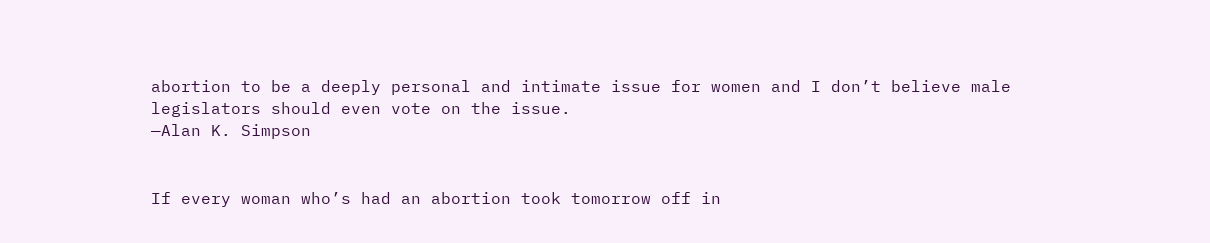abortion to be a deeply personal and intimate issue for women and I don’t believe male legislators should even vote on the issue.
—Alan K. Simpson


If every woman who’s had an abortion took tomorrow off in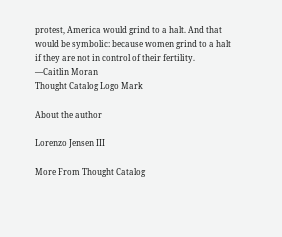protest, America would grind to a halt. And that would be symbolic: because women grind to a halt if they are not in control of their fertility.
—Caitlin Moran
Thought Catalog Logo Mark

About the author

Lorenzo Jensen III

More From Thought Catalog